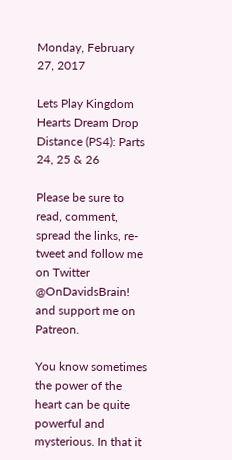Monday, February 27, 2017

Lets Play Kingdom Hearts Dream Drop Distance (PS4): Parts 24, 25 & 26

Please be sure to read, comment, spread the links, re-tweet and follow me on Twitter @OnDavidsBrain! and support me on Patreon.

You know sometimes the power of the heart can be quite powerful and mysterious. In that it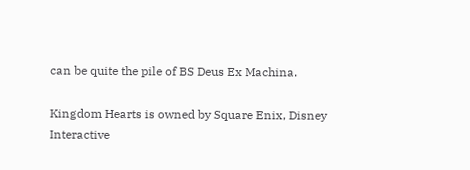can be quite the pile of BS Deus Ex Machina.

Kingdom Hearts is owned by Square Enix, Disney Interactive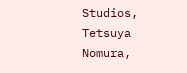Studios, Tetsuya Nomura,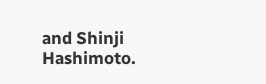and Shinji Hashimoto.